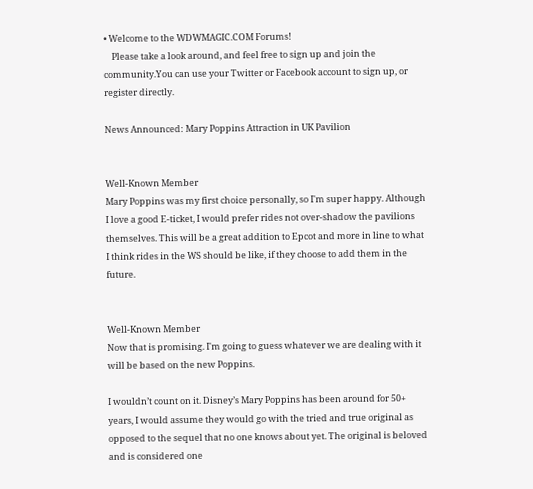• Welcome to the WDWMAGIC.COM Forums!
    Please take a look around, and feel free to sign up and join the community.You can use your Twitter or Facebook account to sign up, or register directly.

News Announced: Mary Poppins Attraction in UK Pavilion


Well-Known Member
Mary Poppins was my first choice personally, so I'm super happy. Although I love a good E-ticket, I would prefer rides not over-shadow the pavilions themselves. This will be a great addition to Epcot and more in line to what I think rides in the WS should be like, if they choose to add them in the future.


Well-Known Member
Now that is promising. I'm going to guess whatever we are dealing with it will be based on the new Poppins.

I wouldn’t count on it. Disney’s Mary Poppins has been around for 50+ years, I would assume they would go with the tried and true original as opposed to the sequel that no one knows about yet. The original is beloved and is considered one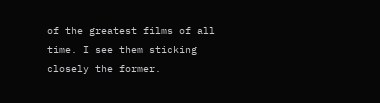of the greatest films of all time. I see them sticking closely the former.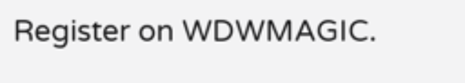Register on WDWMAGIC.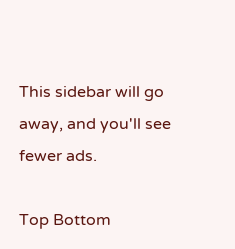This sidebar will go away, and you'll see fewer ads.

Top Bottom